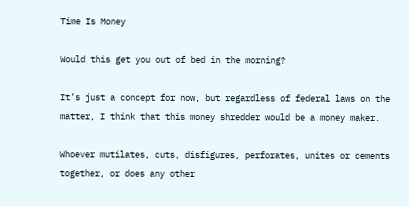Time Is Money

Would this get you out of bed in the morning?

It’s just a concept for now, but regardless of federal laws on the matter, I think that this money shredder would be a money maker.

Whoever mutilates, cuts, disfigures, perforates, unites or cements together, or does any other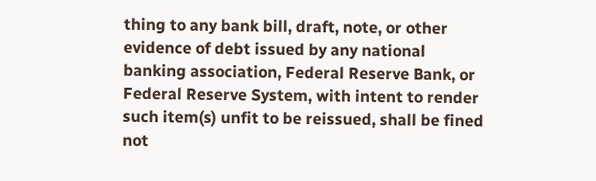thing to any bank bill, draft, note, or other evidence of debt issued by any national banking association, Federal Reserve Bank, or Federal Reserve System, with intent to render such item(s) unfit to be reissued, shall be fined not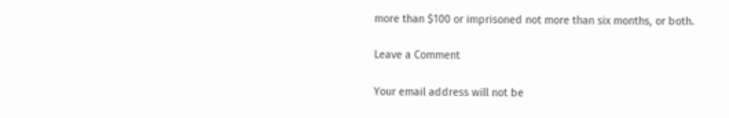more than $100 or imprisoned not more than six months, or both.

Leave a Comment

Your email address will not be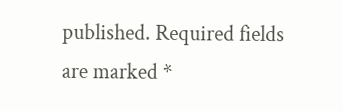published. Required fields are marked *